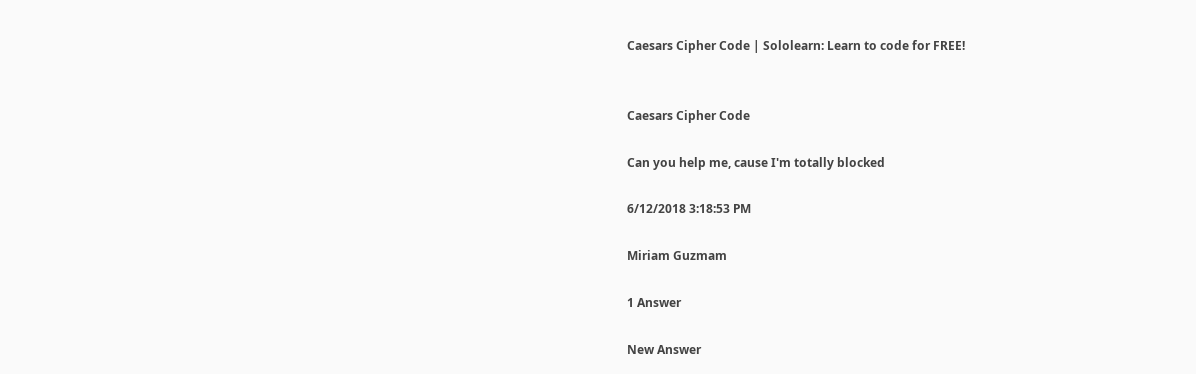Caesars Cipher Code | Sololearn: Learn to code for FREE!


Caesars Cipher Code

Can you help me, cause I'm totally blocked

6/12/2018 3:18:53 PM

Miriam Guzmam

1 Answer

New Answer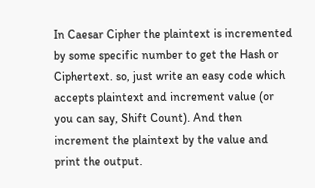In Caesar Cipher the plaintext is incremented by some specific number to get the Hash or Ciphertext. so, just write an easy code which accepts plaintext and increment value (or you can say, Shift Count). And then increment the plaintext by the value and print the output.